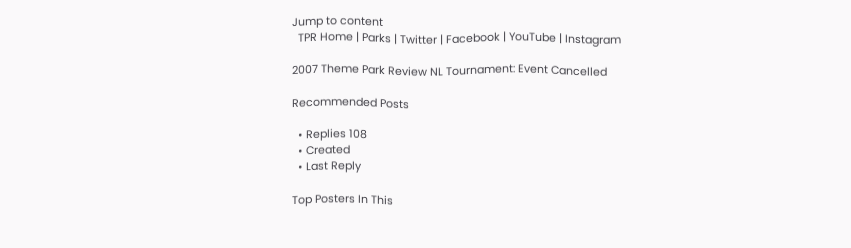Jump to content
  TPR Home | Parks | Twitter | Facebook | YouTube | Instagram

2007 Theme Park Review NL Tournament: Event Cancelled

Recommended Posts

  • Replies 108
  • Created
  • Last Reply

Top Posters In This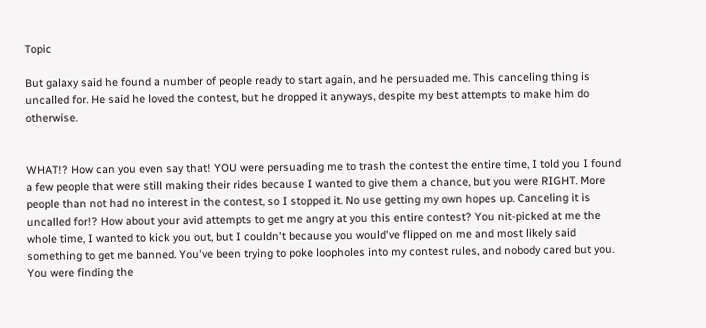Topic

But galaxy said he found a number of people ready to start again, and he persuaded me. This canceling thing is uncalled for. He said he loved the contest, but he dropped it anyways, despite my best attempts to make him do otherwise.


WHAT!? How can you even say that! YOU were persuading me to trash the contest the entire time, I told you I found a few people that were still making their rides because I wanted to give them a chance, but you were RIGHT. More people than not had no interest in the contest, so I stopped it. No use getting my own hopes up. Canceling it is uncalled for!? How about your avid attempts to get me angry at you this entire contest? You nit-picked at me the whole time, I wanted to kick you out, but I couldn't because you would've flipped on me and most likely said something to get me banned. You've been trying to poke loopholes into my contest rules, and nobody cared but you. You were finding the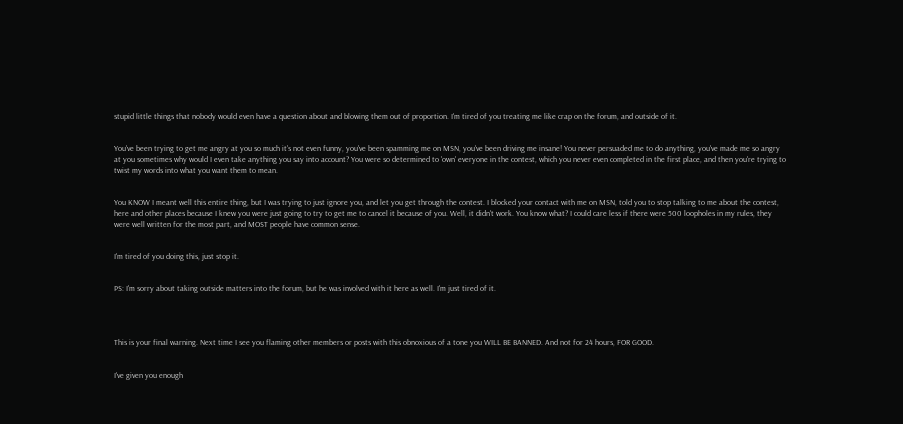stupid little things that nobody would even have a question about and blowing them out of proportion. I'm tired of you treating me like crap on the forum, and outside of it.


You've been trying to get me angry at you so much it's not even funny, you've been spamming me on MSN, you've been driving me insane! You never persuaded me to do anything, you've made me so angry at you sometimes why would I even take anything you say into account? You were so determined to 'own' everyone in the contest, which you never even completed in the first place, and then you're trying to twist my words into what you want them to mean.


You KNOW I meant well this entire thing, but I was trying to just ignore you, and let you get through the contest. I blocked your contact with me on MSN, told you to stop talking to me about the contest, here and other places because I knew you were just going to try to get me to cancel it because of you. Well, it didn't work. You know what? I could care less if there were 500 loopholes in my rules, they were well written for the most part, and MOST people have common sense.


I'm tired of you doing this, just stop it.


PS: I'm sorry about taking outside matters into the forum, but he was involved with it here as well. I'm just tired of it.




This is your final warning. Next time I see you flaming other members or posts with this obnoxious of a tone you WILL BE BANNED. And not for 24 hours, FOR GOOD.


I've given you enough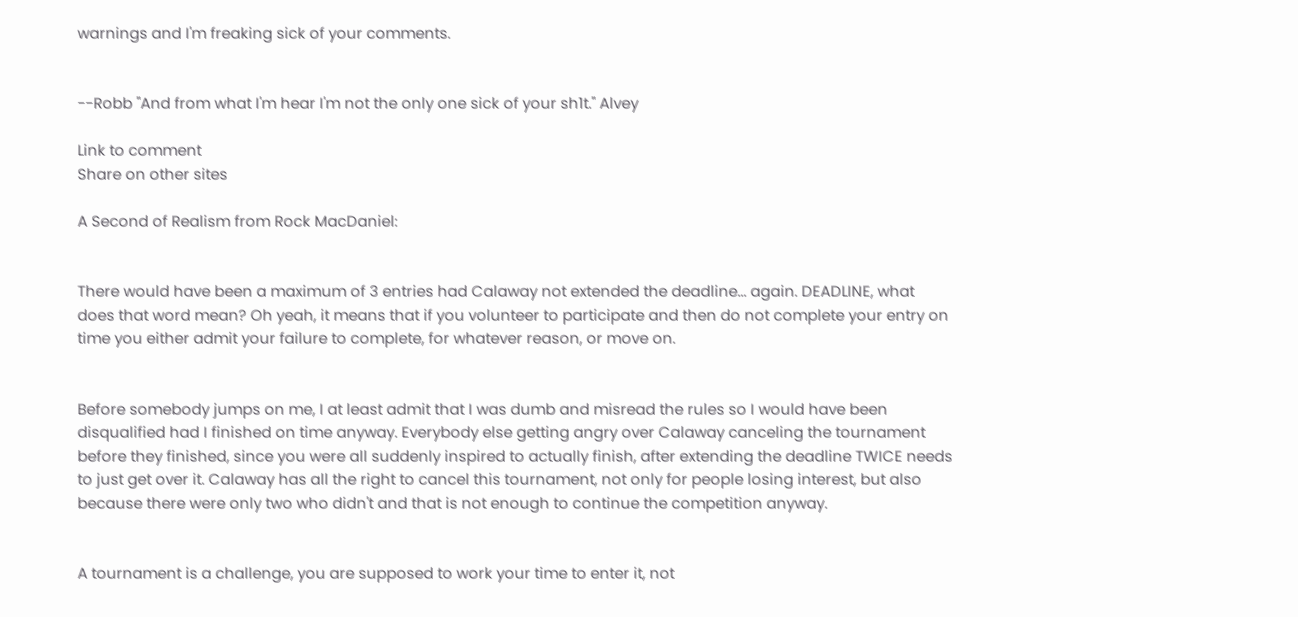warnings and I'm freaking sick of your comments.


--Robb "And from what I'm hear I'm not the only one sick of your sh1t." Alvey

Link to comment
Share on other sites

A Second of Realism from Rock MacDaniel:


There would have been a maximum of 3 entries had Calaway not extended the deadline... again. DEADLINE, what does that word mean? Oh yeah, it means that if you volunteer to participate and then do not complete your entry on time you either admit your failure to complete, for whatever reason, or move on.


Before somebody jumps on me, I at least admit that I was dumb and misread the rules so I would have been disqualified had I finished on time anyway. Everybody else getting angry over Calaway canceling the tournament before they finished, since you were all suddenly inspired to actually finish, after extending the deadline TWICE needs to just get over it. Calaway has all the right to cancel this tournament, not only for people losing interest, but also because there were only two who didn't and that is not enough to continue the competition anyway.


A tournament is a challenge, you are supposed to work your time to enter it, not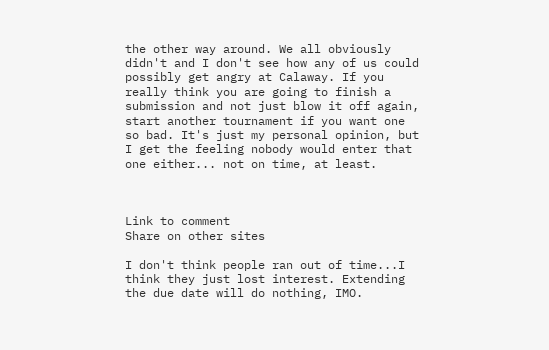the other way around. We all obviously didn't and I don't see how any of us could possibly get angry at Calaway. If you really think you are going to finish a submission and not just blow it off again, start another tournament if you want one so bad. It's just my personal opinion, but I get the feeling nobody would enter that one either... not on time, at least.



Link to comment
Share on other sites

I don't think people ran out of time...I think they just lost interest. Extending the due date will do nothing, IMO.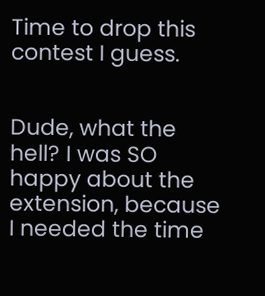Time to drop this contest I guess.


Dude, what the hell? I was SO happy about the extension, because I needed the time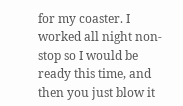for my coaster. I worked all night non-stop so I would be ready this time, and then you just blow it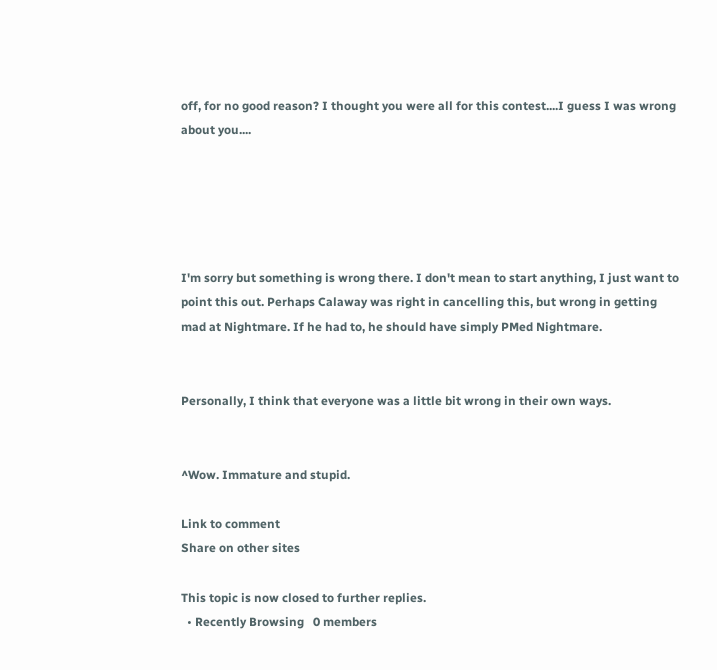off, for no good reason? I thought you were all for this contest....I guess I was wrong about you....





I'm sorry but something is wrong there. I don't mean to start anything, I just want to point this out. Perhaps Calaway was right in cancelling this, but wrong in getting mad at Nightmare. If he had to, he should have simply PMed Nightmare.


Personally, I think that everyone was a little bit wrong in their own ways.


^Wow. Immature and stupid.

Link to comment
Share on other sites

This topic is now closed to further replies.
  • Recently Browsing   0 members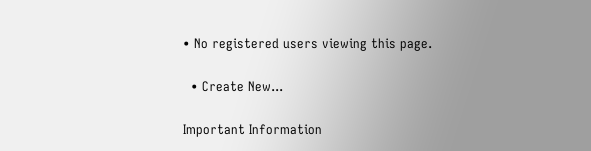• No registered users viewing this page.

  • Create New...

Important Information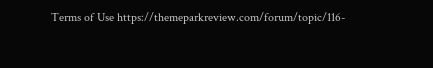Terms of Use https://themeparkreview.com/forum/topic/116-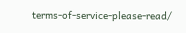terms-of-service-please-read/